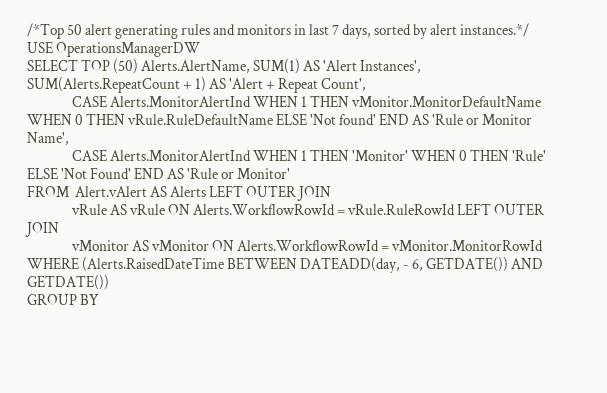/*Top 50 alert generating rules and monitors in last 7 days, sorted by alert instances.*/
USE OperationsManagerDW
SELECT TOP (50) Alerts.AlertName, SUM(1) AS 'Alert Instances', SUM(Alerts.RepeatCount + 1) AS 'Alert + Repeat Count',
               CASE Alerts.MonitorAlertInd WHEN 1 THEN vMonitor.MonitorDefaultName WHEN 0 THEN vRule.RuleDefaultName ELSE 'Not found' END AS 'Rule or Monitor Name',
               CASE Alerts.MonitorAlertInd WHEN 1 THEN 'Monitor' WHEN 0 THEN 'Rule' ELSE 'Not Found' END AS 'Rule or Monitor'
FROM  Alert.vAlert AS Alerts LEFT OUTER JOIN
               vRule AS vRule ON Alerts.WorkflowRowId = vRule.RuleRowId LEFT OUTER JOIN
               vMonitor AS vMonitor ON Alerts.WorkflowRowId = vMonitor.MonitorRowId
WHERE (Alerts.RaisedDateTime BETWEEN DATEADD(day, - 6, GETDATE()) AND GETDATE())
GROUP BY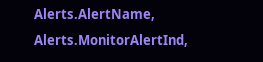Alerts.AlertName, Alerts.MonitorAlertInd,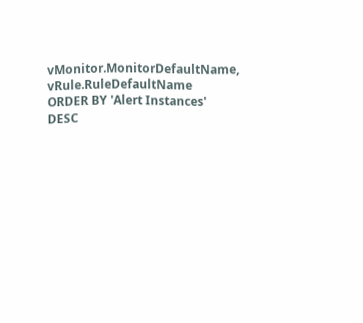vMonitor.MonitorDefaultName, vRule.RuleDefaultName
ORDER BY 'Alert Instances' DESC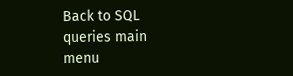Back to SQL queries main menu